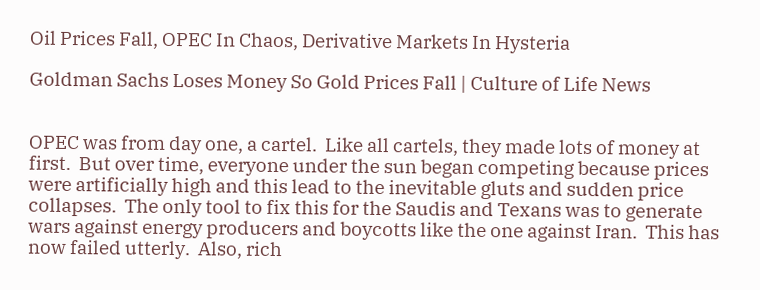Oil Prices Fall, OPEC In Chaos, Derivative Markets In Hysteria

Goldman Sachs Loses Money So Gold Prices Fall | Culture of Life News


OPEC was from day one, a cartel.  Like all cartels, they made lots of money at first.  But over time, everyone under the sun began competing because prices were artificially high and this lead to the inevitable gluts and sudden price collapses.  The only tool to fix this for the Saudis and Texans was to generate wars against energy producers and boycotts like the one against Iran.  This has now failed utterly.  Also, rich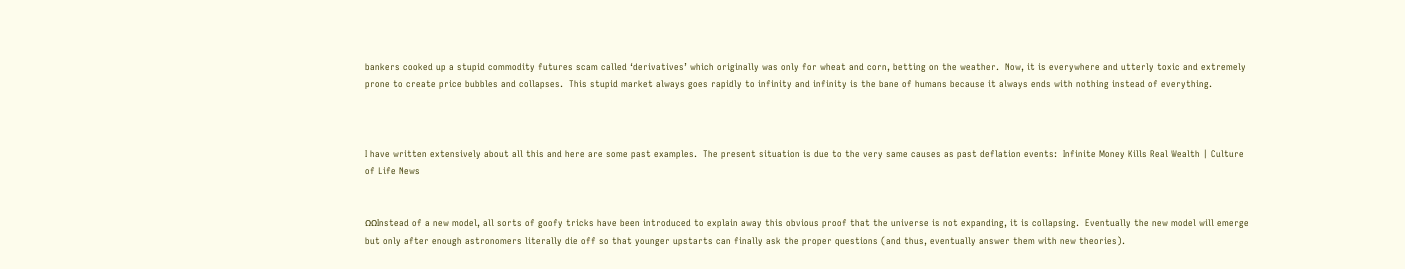bankers cooked up a stupid commodity futures scam called ‘derivatives’ which originally was only for wheat and corn, betting on the weather.  Now, it is everywhere and utterly toxic and extremely prone to create price bubbles and collapses.  This stupid market always goes rapidly to infinity and infinity is the bane of humans because it always ends with nothing instead of everything.



I have written extensively about all this and here are some past examples.  The present situation is due to the very same causes as past deflation events:  Infinite Money Kills Real Wealth | Culture of Life News


ΩΩInstead of a new model, all sorts of goofy tricks have been introduced to explain away this obvious proof that the universe is not expanding, it is collapsing.  Eventually the new model will emerge but only after enough astronomers literally die off so that younger upstarts can finally ask the proper questions (and thus, eventually answer them with new theories).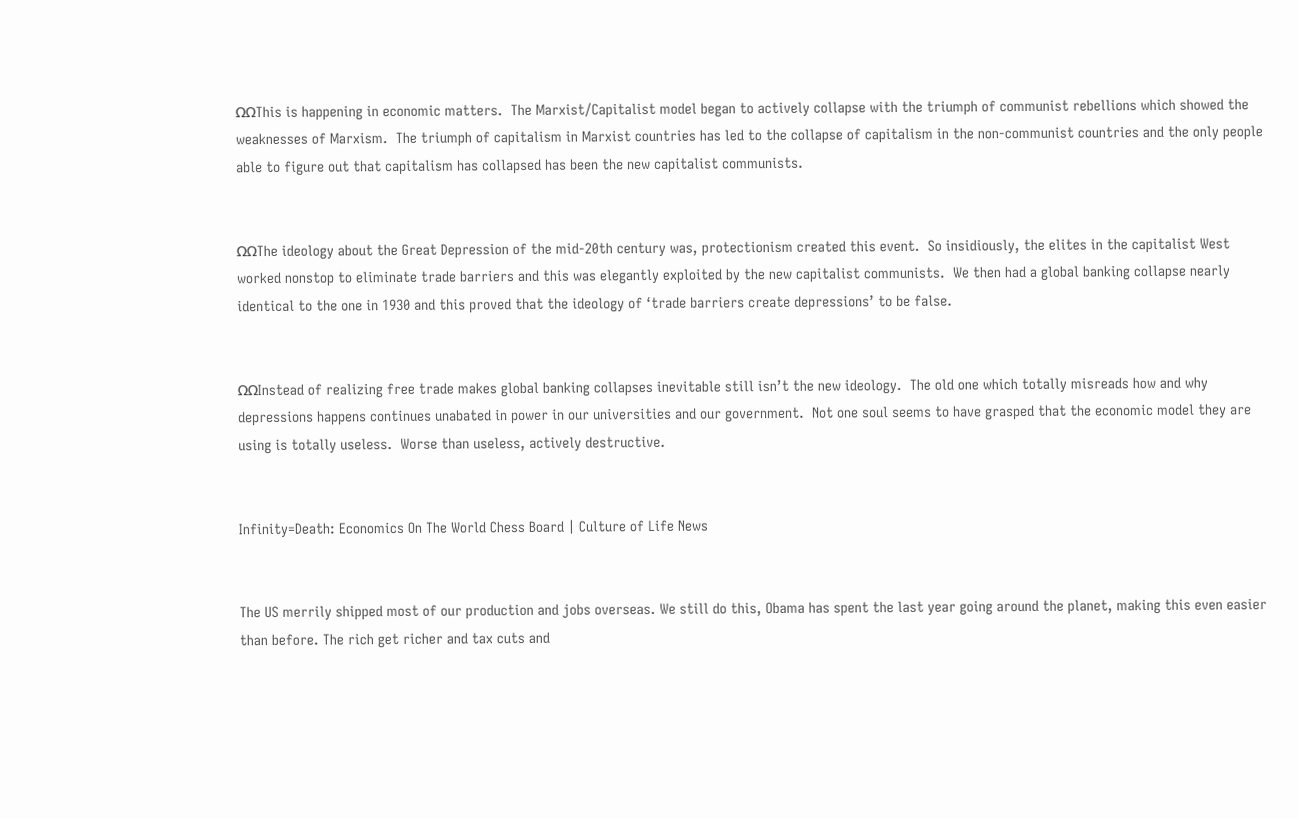ΩΩThis is happening in economic matters.  The Marxist/Capitalist model began to actively collapse with the triumph of communist rebellions which showed the weaknesses of Marxism.  The triumph of capitalism in Marxist countries has led to the collapse of capitalism in the non-communist countries and the only people able to figure out that capitalism has collapsed has been the new capitalist communists.


ΩΩThe ideology about the Great Depression of the mid-20th century was, protectionism created this event.  So insidiously, the elites in the capitalist West worked nonstop to eliminate trade barriers and this was elegantly exploited by the new capitalist communists.  We then had a global banking collapse nearly identical to the one in 1930 and this proved that the ideology of ‘trade barriers create depressions’ to be false.


ΩΩInstead of realizing free trade makes global banking collapses inevitable still isn’t the new ideology.  The old one which totally misreads how and why depressions happens continues unabated in power in our universities and our government.  Not one soul seems to have grasped that the economic model they are using is totally useless.  Worse than useless, actively destructive.


Infinity=Death: Economics On The World Chess Board | Culture of Life News


The US merrily shipped most of our production and jobs overseas. We still do this, Obama has spent the last year going around the planet, making this even easier than before. The rich get richer and tax cuts and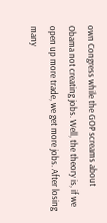own Congress while the GOP screams about Obama not creating jobs. Well, the theory is, if we open up more trade, we get more jobs. After losing many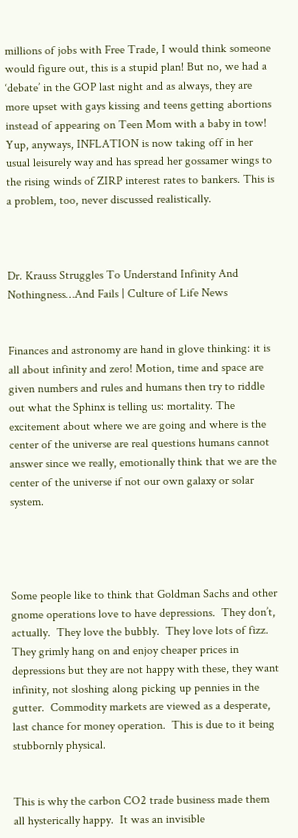millions of jobs with Free Trade, I would think someone would figure out, this is a stupid plan! But no, we had a ‘debate’ in the GOP last night and as always, they are more upset with gays kissing and teens getting abortions instead of appearing on Teen Mom with a baby in tow! Yup, anyways, INFLATION is now taking off in her usual leisurely way and has spread her gossamer wings to the rising winds of ZIRP interest rates to bankers. This is a problem, too, never discussed realistically.



Dr. Krauss Struggles To Understand Infinity And Nothingness…And Fails | Culture of Life News


Finances and astronomy are hand in glove thinking: it is all about infinity and zero! Motion, time and space are given numbers and rules and humans then try to riddle out what the Sphinx is telling us: mortality. The excitement about where we are going and where is the center of the universe are real questions humans cannot answer since we really, emotionally think that we are the center of the universe if not our own galaxy or solar system.




Some people like to think that Goldman Sachs and other gnome operations love to have depressions.  They don’t, actually.  They love the bubbly.  They love lots of fizz.  They grimly hang on and enjoy cheaper prices in depressions but they are not happy with these, they want infinity, not sloshing along picking up pennies in the gutter.  Commodity markets are viewed as a desperate, last chance for money operation.  This is due to it being stubbornly physical.


This is why the carbon CO2 trade business made them all hysterically happy.  It was an invisible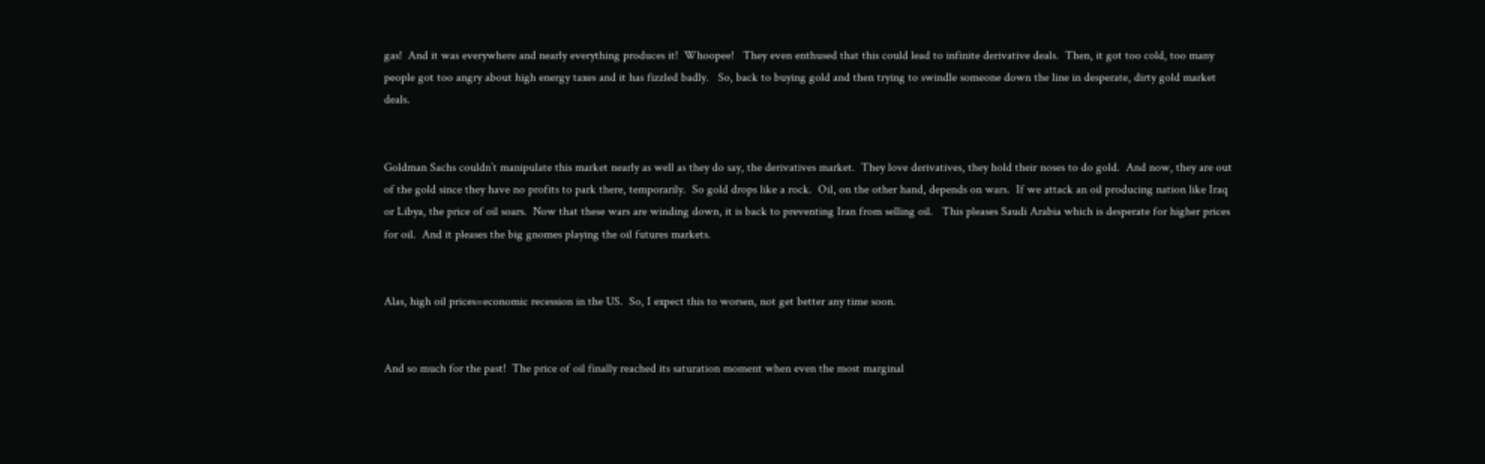gas!  And it was everywhere and nearly everything produces it!  Whoopee!   They even enthused that this could lead to infinite derivative deals.  Then, it got too cold, too many people got too angry about high energy taxes and it has fizzled badly.   So, back to buying gold and then trying to swindle someone down the line in desperate, dirty gold market deals.


Goldman Sachs couldn’t manipulate this market nearly as well as they do say, the derivatives market.  They love derivatives, they hold their noses to do gold.  And now, they are out of the gold since they have no profits to park there, temporarily.  So gold drops like a rock.  Oil, on the other hand, depends on wars.  If we attack an oil producing nation like Iraq or Libya, the price of oil soars.  Now that these wars are winding down, it is back to preventing Iran from selling oil.   This pleases Saudi Arabia which is desperate for higher prices for oil.  And it pleases the big gnomes playing the oil futures markets.


Alas, high oil prices=economic recession in the US.  So, I expect this to worsen, not get better any time soon.


And so much for the past!  The price of oil finally reached its saturation moment when even the most marginal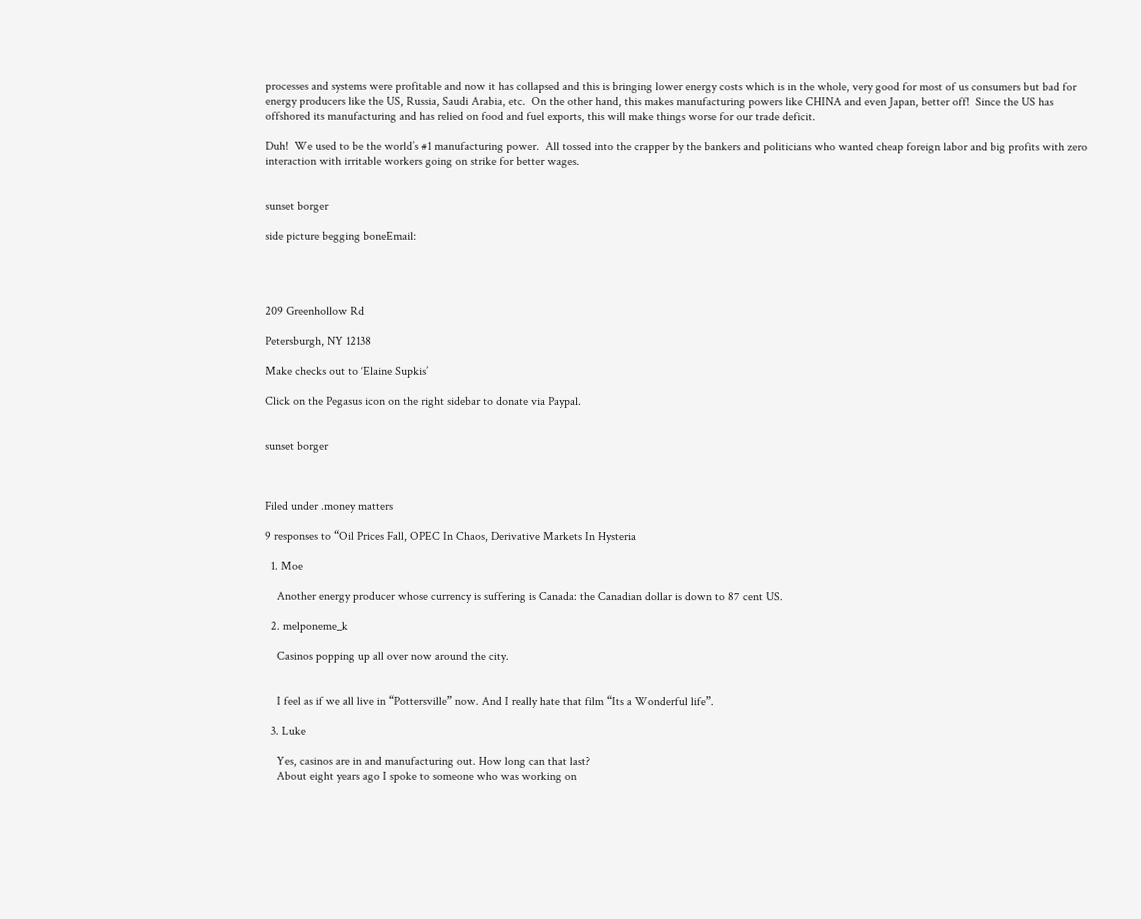processes and systems were profitable and now it has collapsed and this is bringing lower energy costs which is in the whole, very good for most of us consumers but bad for energy producers like the US, Russia, Saudi Arabia, etc.  On the other hand, this makes manufacturing powers like CHINA and even Japan, better off!  Since the US has offshored its manufacturing and has relied on food and fuel exports, this will make things worse for our trade deficit.

Duh!  We used to be the world’s #1 manufacturing power.  All tossed into the crapper by the bankers and politicians who wanted cheap foreign labor and big profits with zero interaction with irritable workers going on strike for better wages.


sunset borger

side picture begging boneEmail:




209 Greenhollow Rd

Petersburgh, NY 12138

Make checks out to ‘Elaine Supkis’

Click on the Pegasus icon on the right sidebar to donate via Paypal.


sunset borger



Filed under .money matters

9 responses to “Oil Prices Fall, OPEC In Chaos, Derivative Markets In Hysteria

  1. Moe

    Another energy producer whose currency is suffering is Canada: the Canadian dollar is down to 87 cent US.

  2. melponeme_k

    Casinos popping up all over now around the city.


    I feel as if we all live in “Pottersville” now. And I really hate that film “Its a Wonderful life”.

  3. Luke

    Yes, casinos are in and manufacturing out. How long can that last?
    About eight years ago I spoke to someone who was working on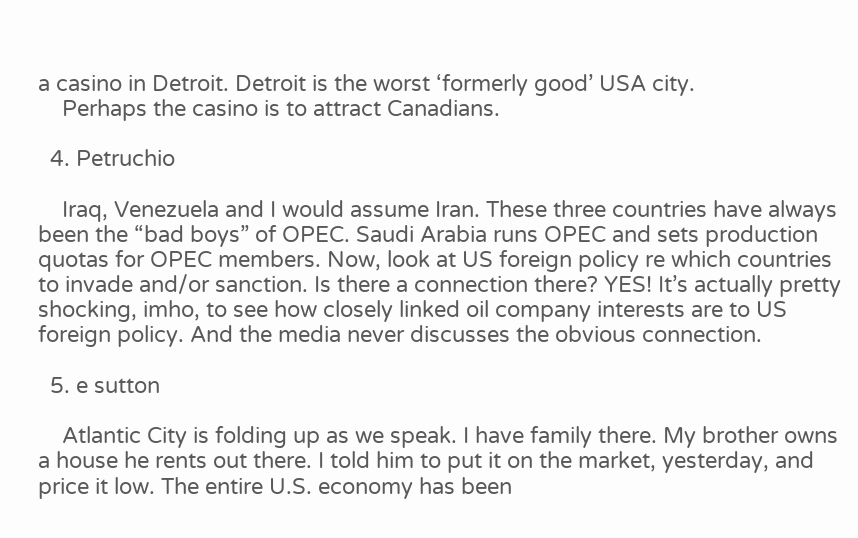a casino in Detroit. Detroit is the worst ‘formerly good’ USA city.
    Perhaps the casino is to attract Canadians.

  4. Petruchio

    Iraq, Venezuela and I would assume Iran. These three countries have always been the “bad boys” of OPEC. Saudi Arabia runs OPEC and sets production quotas for OPEC members. Now, look at US foreign policy re which countries to invade and/or sanction. Is there a connection there? YES! It’s actually pretty shocking, imho, to see how closely linked oil company interests are to US foreign policy. And the media never discusses the obvious connection.

  5. e sutton

    Atlantic City is folding up as we speak. I have family there. My brother owns a house he rents out there. I told him to put it on the market, yesterday, and price it low. The entire U.S. economy has been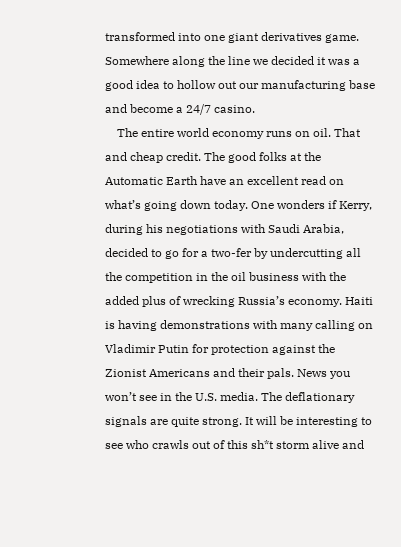transformed into one giant derivatives game. Somewhere along the line we decided it was a good idea to hollow out our manufacturing base and become a 24/7 casino.
    The entire world economy runs on oil. That and cheap credit. The good folks at the Automatic Earth have an excellent read on what’s going down today. One wonders if Kerry, during his negotiations with Saudi Arabia, decided to go for a two-fer by undercutting all the competition in the oil business with the added plus of wrecking Russia’s economy. Haiti is having demonstrations with many calling on Vladimir Putin for protection against the Zionist Americans and their pals. News you won’t see in the U.S. media. The deflationary signals are quite strong. It will be interesting to see who crawls out of this sh*t storm alive and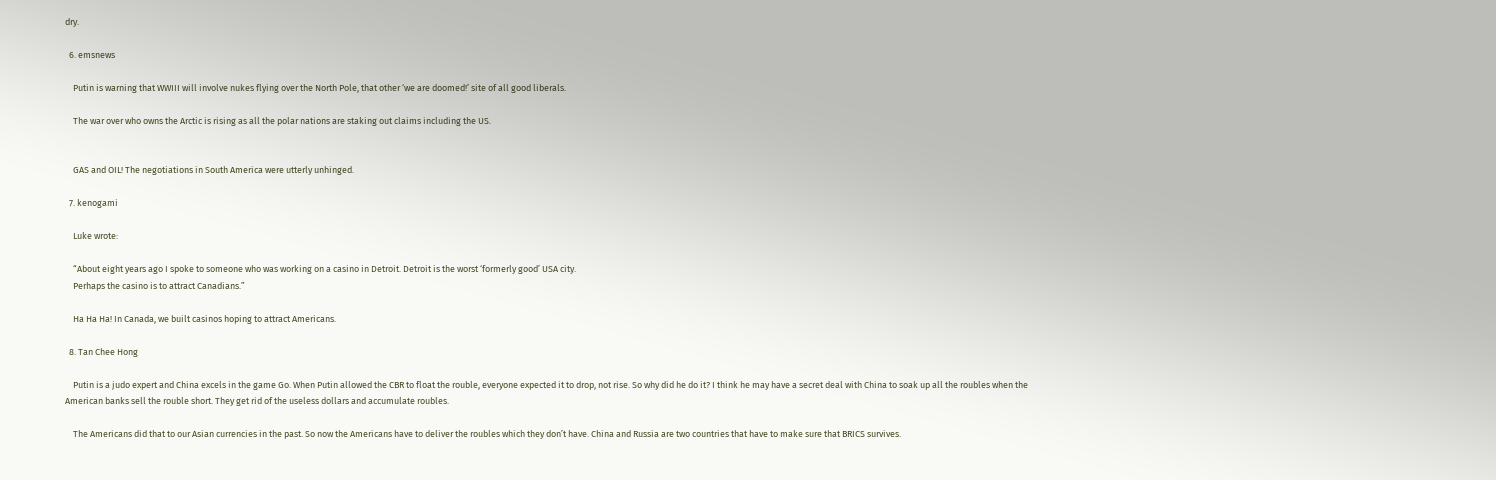dry.

  6. emsnews

    Putin is warning that WWIII will involve nukes flying over the North Pole, that other ‘we are doomed!’ site of all good liberals.

    The war over who owns the Arctic is rising as all the polar nations are staking out claims including the US.


    GAS and OIL! The negotiations in South America were utterly unhinged.

  7. kenogami

    Luke wrote:

    “About eight years ago I spoke to someone who was working on a casino in Detroit. Detroit is the worst ‘formerly good’ USA city.
    Perhaps the casino is to attract Canadians.”

    Ha Ha Ha! In Canada, we built casinos hoping to attract Americans.

  8. Tan Chee Hong

    Putin is a judo expert and China excels in the game Go. When Putin allowed the CBR to float the rouble, everyone expected it to drop, not rise. So why did he do it? I think he may have a secret deal with China to soak up all the roubles when the American banks sell the rouble short. They get rid of the useless dollars and accumulate roubles.

    The Americans did that to our Asian currencies in the past. So now the Americans have to deliver the roubles which they don’t have. China and Russia are two countries that have to make sure that BRICS survives.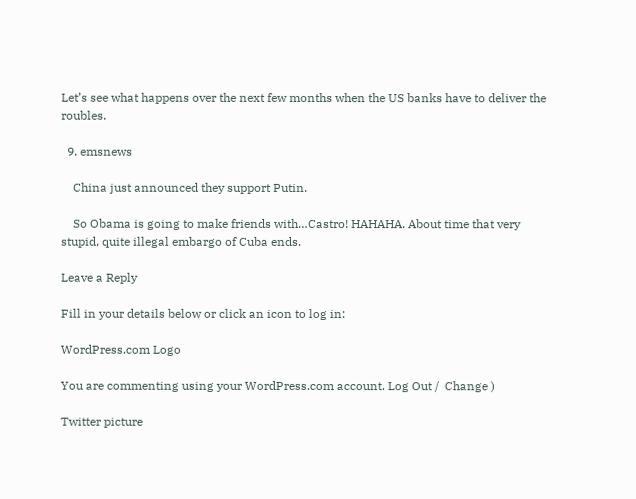Let’s see what happens over the next few months when the US banks have to deliver the roubles.

  9. emsnews

    China just announced they support Putin.

    So Obama is going to make friends with…Castro! HAHAHA. About time that very stupid, quite illegal embargo of Cuba ends.

Leave a Reply

Fill in your details below or click an icon to log in:

WordPress.com Logo

You are commenting using your WordPress.com account. Log Out /  Change )

Twitter picture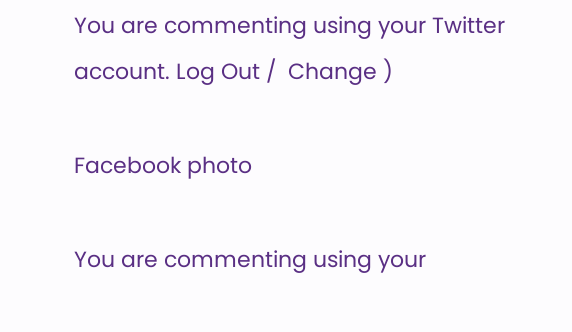You are commenting using your Twitter account. Log Out /  Change )

Facebook photo

You are commenting using your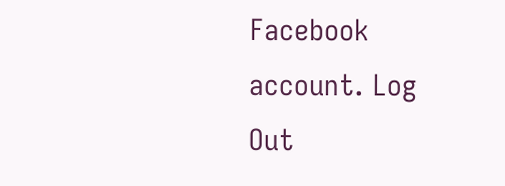Facebook account. Log Out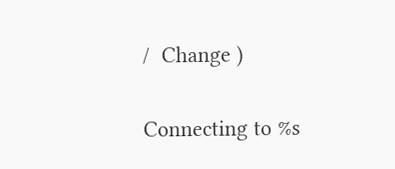/  Change )

Connecting to %s